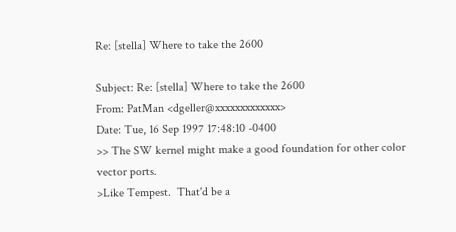Re: [stella] Where to take the 2600

Subject: Re: [stella] Where to take the 2600
From: PatMan <dgeller@xxxxxxxxxxxxx>
Date: Tue, 16 Sep 1997 17:48:10 -0400
>> The SW kernel might make a good foundation for other color vector ports.
>Like Tempest.  That'd be a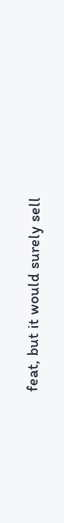feat, but it would surely sell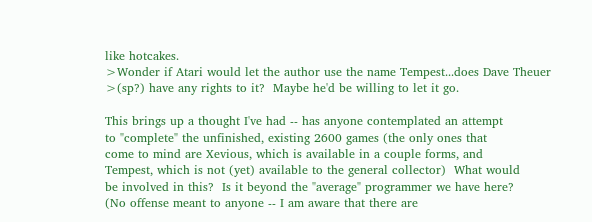like hotcakes.
>Wonder if Atari would let the author use the name Tempest...does Dave Theuer
>(sp?) have any rights to it?  Maybe he'd be willing to let it go.

This brings up a thought I've had -- has anyone contemplated an attempt
to "complete" the unfinished, existing 2600 games (the only ones that
come to mind are Xevious, which is available in a couple forms, and
Tempest, which is not (yet) available to the general collector)  What would
be involved in this?  Is it beyond the "average" programmer we have here?
(No offense meant to anyone -- I am aware that there are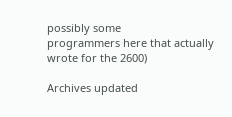possibly some
programmers here that actually wrote for the 2600)

Archives updated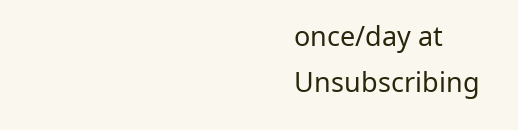once/day at
Unsubscribing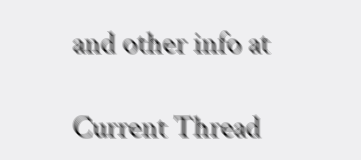and other info at

Current Thread